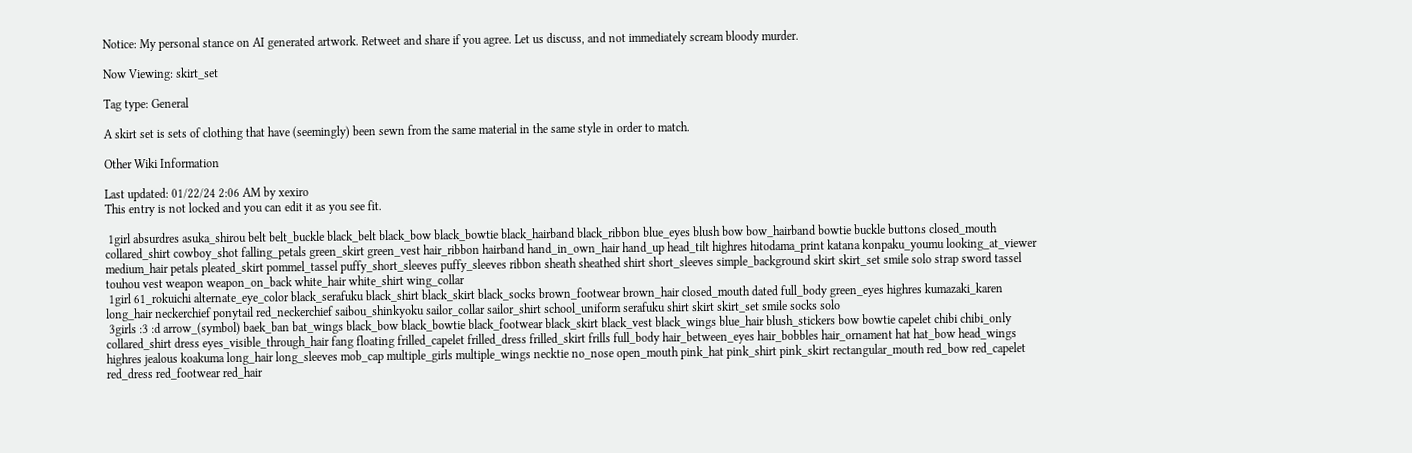Notice: My personal stance on AI generated artwork. Retweet and share if you agree. Let us discuss, and not immediately scream bloody murder.

Now Viewing: skirt_set

Tag type: General

A skirt set is sets of clothing that have (seemingly) been sewn from the same material in the same style in order to match.

Other Wiki Information

Last updated: 01/22/24 2:06 AM by xexiro
This entry is not locked and you can edit it as you see fit.

 1girl absurdres asuka_shirou belt belt_buckle black_belt black_bow black_bowtie black_hairband black_ribbon blue_eyes blush bow bow_hairband bowtie buckle buttons closed_mouth collared_shirt cowboy_shot falling_petals green_skirt green_vest hair_ribbon hairband hand_in_own_hair hand_up head_tilt highres hitodama_print katana konpaku_youmu looking_at_viewer medium_hair petals pleated_skirt pommel_tassel puffy_short_sleeves puffy_sleeves ribbon sheath sheathed shirt short_sleeves simple_background skirt skirt_set smile solo strap sword tassel touhou vest weapon weapon_on_back white_hair white_shirt wing_collar
 1girl 61_rokuichi alternate_eye_color black_serafuku black_shirt black_skirt black_socks brown_footwear brown_hair closed_mouth dated full_body green_eyes highres kumazaki_karen long_hair neckerchief ponytail red_neckerchief saibou_shinkyoku sailor_collar sailor_shirt school_uniform serafuku shirt skirt skirt_set smile socks solo
 3girls :3 :d arrow_(symbol) baek_ban bat_wings black_bow black_bowtie black_footwear black_skirt black_vest black_wings blue_hair blush_stickers bow bowtie capelet chibi chibi_only collared_shirt dress eyes_visible_through_hair fang floating frilled_capelet frilled_dress frilled_skirt frills full_body hair_between_eyes hair_bobbles hair_ornament hat hat_bow head_wings highres jealous koakuma long_hair long_sleeves mob_cap multiple_girls multiple_wings necktie no_nose open_mouth pink_hat pink_shirt pink_skirt rectangular_mouth red_bow red_capelet red_dress red_footwear red_hair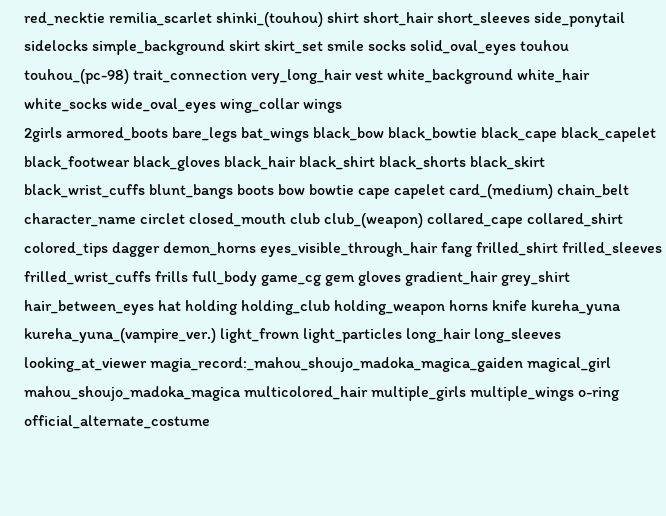red_necktie remilia_scarlet shinki_(touhou) shirt short_hair short_sleeves side_ponytail sidelocks simple_background skirt skirt_set smile socks solid_oval_eyes touhou touhou_(pc-98) trait_connection very_long_hair vest white_background white_hair white_socks wide_oval_eyes wing_collar wings
2girls armored_boots bare_legs bat_wings black_bow black_bowtie black_cape black_capelet black_footwear black_gloves black_hair black_shirt black_shorts black_skirt black_wrist_cuffs blunt_bangs boots bow bowtie cape capelet card_(medium) chain_belt character_name circlet closed_mouth club club_(weapon) collared_cape collared_shirt colored_tips dagger demon_horns eyes_visible_through_hair fang frilled_shirt frilled_sleeves frilled_wrist_cuffs frills full_body game_cg gem gloves gradient_hair grey_shirt hair_between_eyes hat holding holding_club holding_weapon horns knife kureha_yuna kureha_yuna_(vampire_ver.) light_frown light_particles long_hair long_sleeves looking_at_viewer magia_record:_mahou_shoujo_madoka_magica_gaiden magical_girl mahou_shoujo_madoka_magica multicolored_hair multiple_girls multiple_wings o-ring official_alternate_costume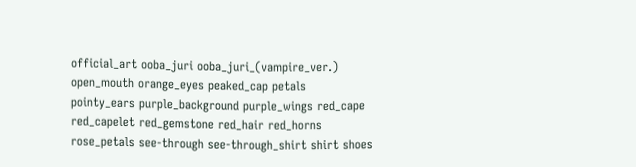official_art ooba_juri ooba_juri_(vampire_ver.) open_mouth orange_eyes peaked_cap petals pointy_ears purple_background purple_wings red_cape red_capelet red_gemstone red_hair red_horns rose_petals see-through see-through_shirt shirt shoes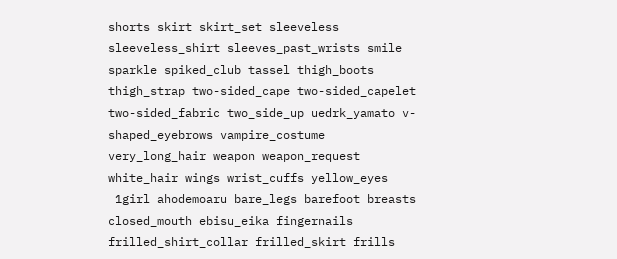shorts skirt skirt_set sleeveless sleeveless_shirt sleeves_past_wrists smile sparkle spiked_club tassel thigh_boots thigh_strap two-sided_cape two-sided_capelet two-sided_fabric two_side_up uedrk_yamato v-shaped_eyebrows vampire_costume very_long_hair weapon weapon_request white_hair wings wrist_cuffs yellow_eyes
 1girl ahodemoaru bare_legs barefoot breasts closed_mouth ebisu_eika fingernails frilled_shirt_collar frilled_skirt frills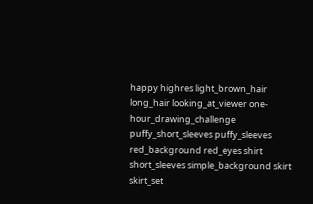happy highres light_brown_hair long_hair looking_at_viewer one-hour_drawing_challenge puffy_short_sleeves puffy_sleeves red_background red_eyes shirt short_sleeves simple_background skirt skirt_set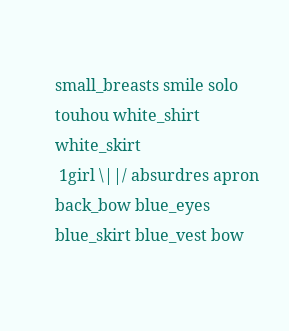small_breasts smile solo touhou white_shirt white_skirt
 1girl \||/ absurdres apron back_bow blue_eyes blue_skirt blue_vest bow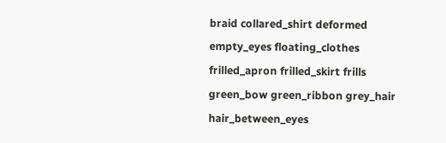braid collared_shirt deformed empty_eyes floating_clothes frilled_apron frilled_skirt frills green_bow green_ribbon grey_hair hair_between_eyes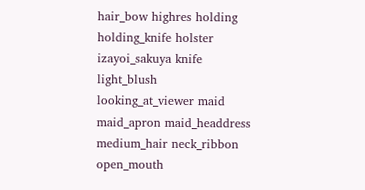hair_bow highres holding holding_knife holster izayoi_sakuya knife light_blush looking_at_viewer maid maid_apron maid_headdress medium_hair neck_ribbon open_mouth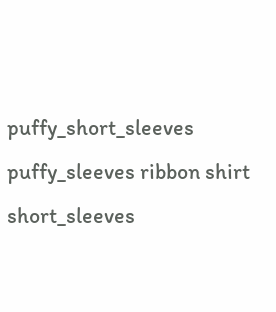puffy_short_sleeves puffy_sleeves ribbon shirt short_sleeves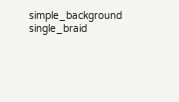simple_background single_braid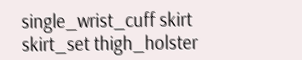single_wrist_cuff skirt skirt_set thigh_holster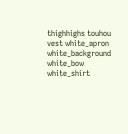thighhighs touhou vest white_apron white_background white_bow white_shirt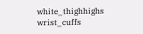white_thighhighs wrist_cuffs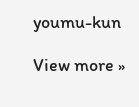youmu-kun

View more »